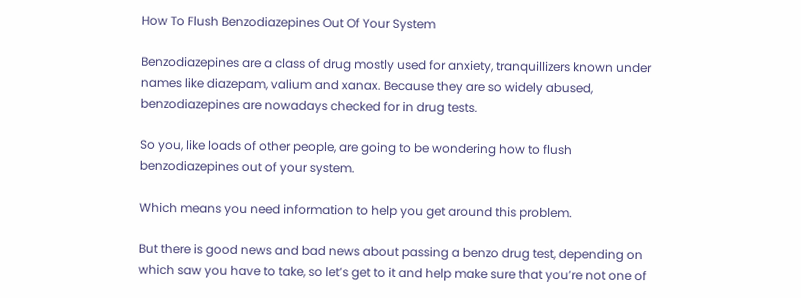How To Flush Benzodiazepines Out Of Your System

Benzodiazepines are a class of drug mostly used for anxiety, tranquillizers known under names like diazepam, valium and xanax. Because they are so widely abused, benzodiazepines are nowadays checked for in drug tests.

So you, like loads of other people, are going to be wondering how to flush benzodiazepines out of your system.

Which means you need information to help you get around this problem.

But there is good news and bad news about passing a benzo drug test, depending on which saw you have to take, so let’s get to it and help make sure that you’re not one of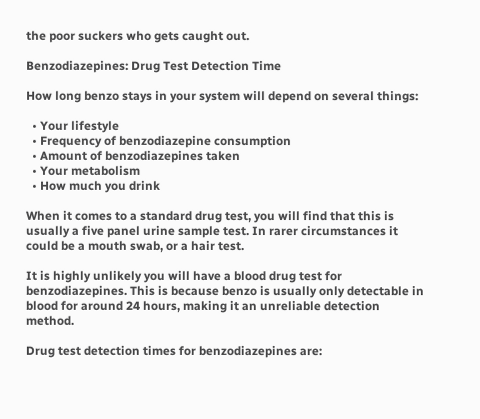the poor suckers who gets caught out.

Benzodiazepines: Drug Test Detection Time

How long benzo stays in your system will depend on several things:

  • Your lifestyle
  • Frequency of benzodiazepine consumption
  • Amount of benzodiazepines taken
  • Your metabolism
  • How much you drink

When it comes to a standard drug test, you will find that this is usually a five panel urine sample test. In rarer circumstances it could be a mouth swab, or a hair test.

It is highly unlikely you will have a blood drug test for benzodiazepines. This is because benzo is usually only detectable in blood for around 24 hours, making it an unreliable detection method.

Drug test detection times for benzodiazepines are: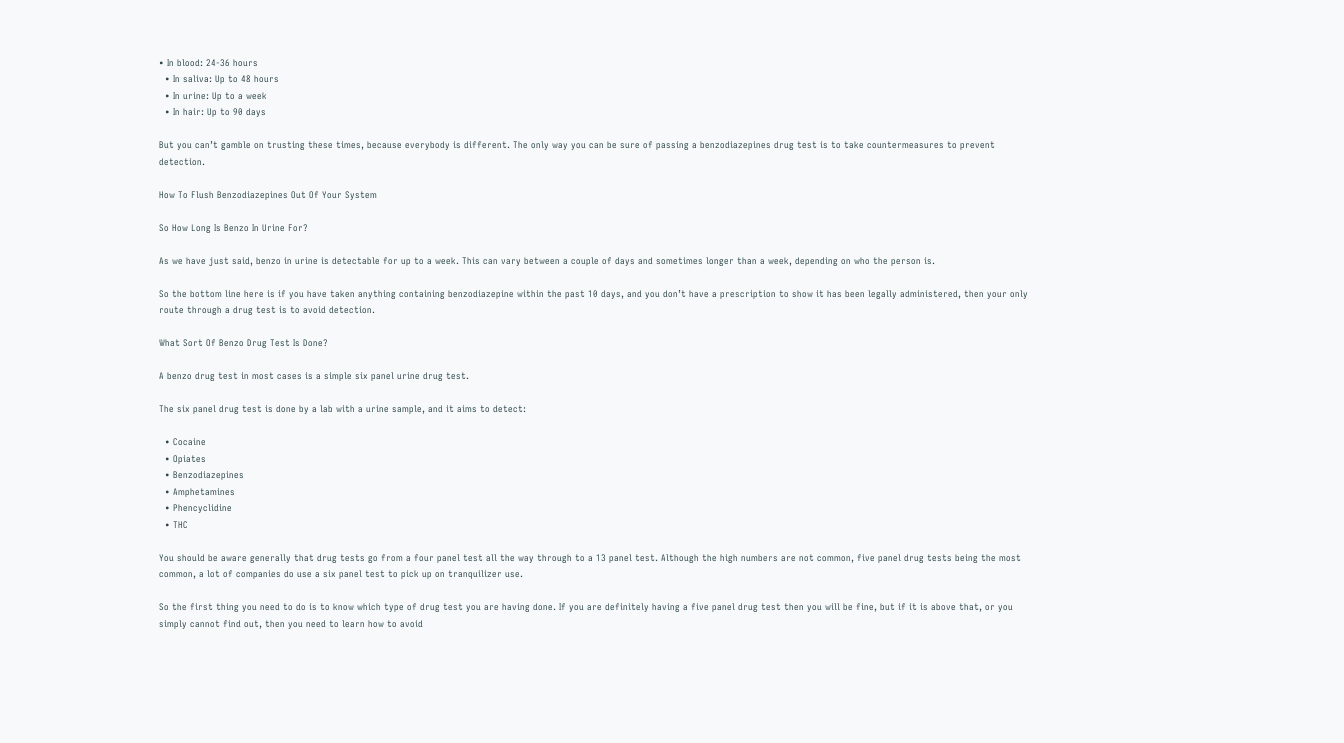• In blood: 24-36 hours
  • In saliva: Up to 48 hours
  • In urine: Up to a week
  • In hair: Up to 90 days

But you can’t gamble on trusting these times, because everybody is different. The only way you can be sure of passing a benzodiazepines drug test is to take countermeasures to prevent detection.

How To Flush Benzodiazepines Out Of Your System

So How Long Is Benzo In Urine For?

As we have just said, benzo in urine is detectable for up to a week. This can vary between a couple of days and sometimes longer than a week, depending on who the person is.

So the bottom line here is if you have taken anything containing benzodiazepine within the past 10 days, and you don’t have a prescription to show it has been legally administered, then your only route through a drug test is to avoid detection.

What Sort Of Benzo Drug Test Is Done?

A benzo drug test in most cases is a simple six panel urine drug test.

The six panel drug test is done by a lab with a urine sample, and it aims to detect:

  • Cocaine
  • Opiates
  • Benzodiazepines
  • Amphetamines
  • Phencyclidine
  • THC

You should be aware generally that drug tests go from a four panel test all the way through to a 13 panel test. Although the high numbers are not common, five panel drug tests being the most common, a lot of companies do use a six panel test to pick up on tranquilizer use.

So the first thing you need to do is to know which type of drug test you are having done. If you are definitely having a five panel drug test then you will be fine, but if it is above that, or you simply cannot find out, then you need to learn how to avoid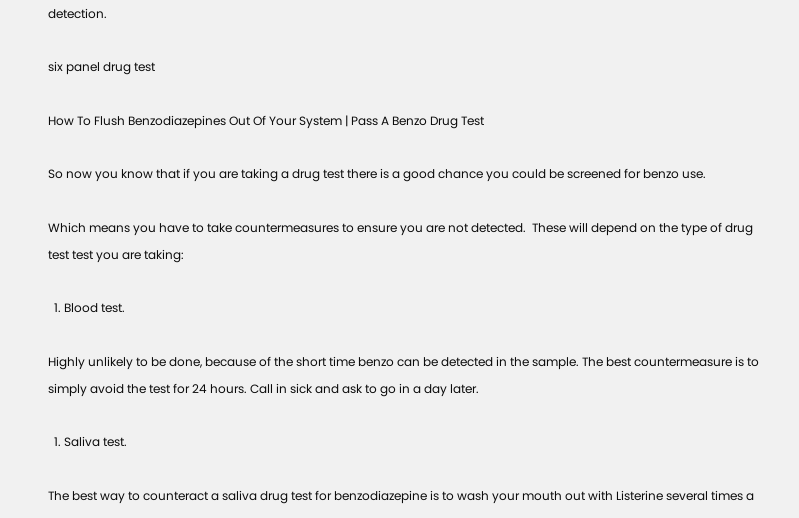detection.

six panel drug test

How To Flush Benzodiazepines Out Of Your System | Pass A Benzo Drug Test

So now you know that if you are taking a drug test there is a good chance you could be screened for benzo use.

Which means you have to take countermeasures to ensure you are not detected.  These will depend on the type of drug test test you are taking:

  1. Blood test.

Highly unlikely to be done, because of the short time benzo can be detected in the sample. The best countermeasure is to simply avoid the test for 24 hours. Call in sick and ask to go in a day later.

  1. Saliva test.

The best way to counteract a saliva drug test for benzodiazepine is to wash your mouth out with Listerine several times a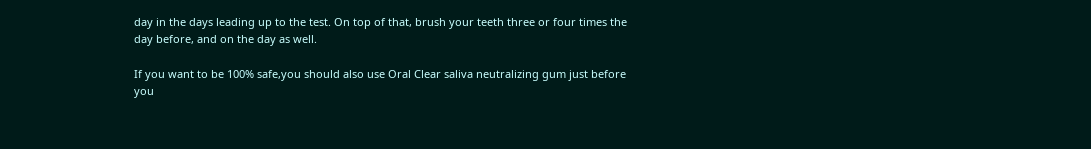day in the days leading up to the test. On top of that, brush your teeth three or four times the day before, and on the day as well.

If you want to be 100% safe,you should also use Oral Clear saliva neutralizing gum just before you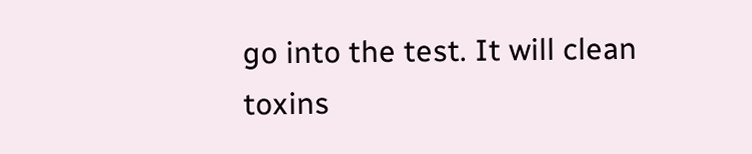go into the test. It will clean toxins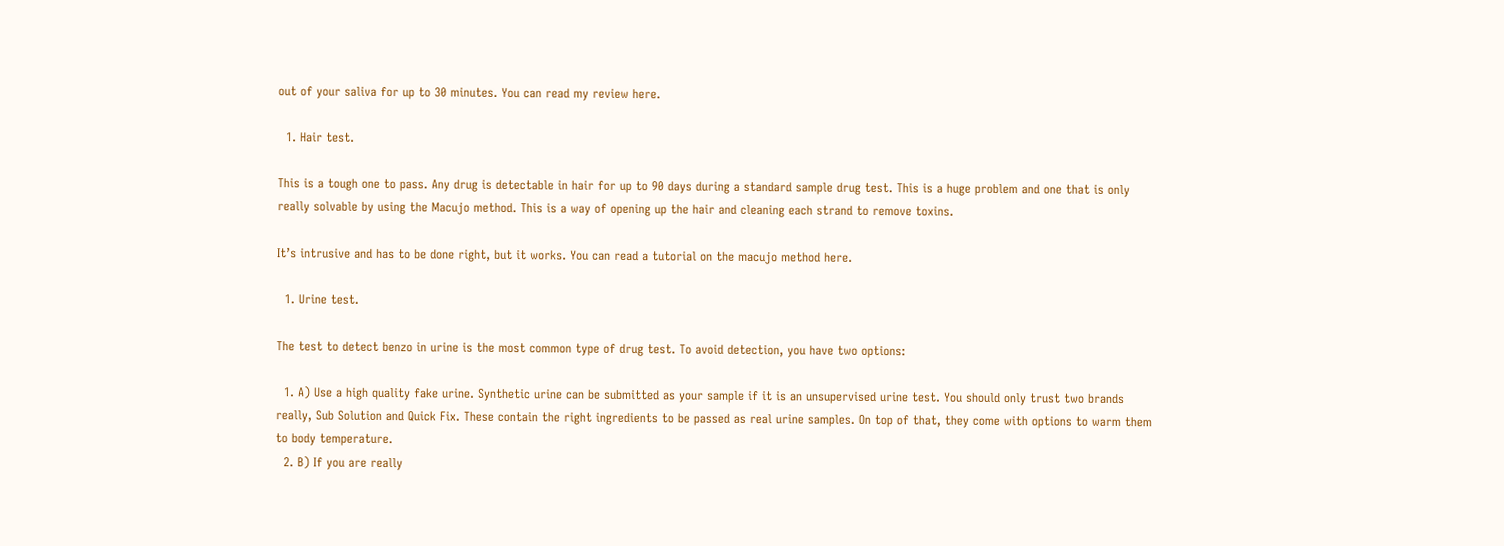out of your saliva for up to 30 minutes. You can read my review here.

  1. Hair test.

This is a tough one to pass. Any drug is detectable in hair for up to 90 days during a standard sample drug test. This is a huge problem and one that is only really solvable by using the Macujo method. This is a way of opening up the hair and cleaning each strand to remove toxins.

It’s intrusive and has to be done right, but it works. You can read a tutorial on the macujo method here.

  1. Urine test.

The test to detect benzo in urine is the most common type of drug test. To avoid detection, you have two options:

  1. A) Use a high quality fake urine. Synthetic urine can be submitted as your sample if it is an unsupervised urine test. You should only trust two brands really, Sub Solution and Quick Fix. These contain the right ingredients to be passed as real urine samples. On top of that, they come with options to warm them to body temperature.
  2. B) If you are really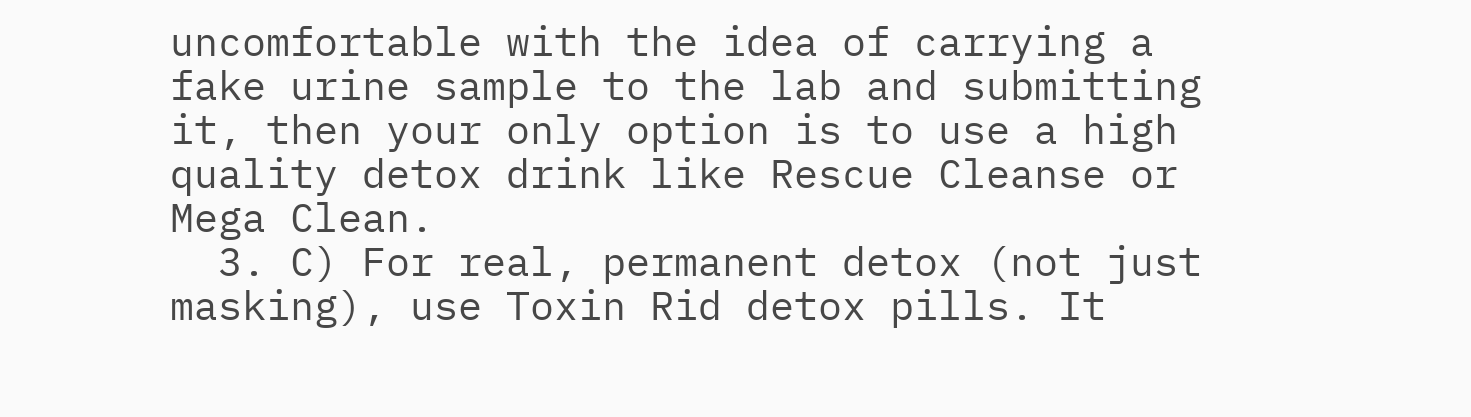uncomfortable with the idea of carrying a fake urine sample to the lab and submitting it, then your only option is to use a high quality detox drink like Rescue Cleanse or Mega Clean.
  3. C) For real, permanent detox (not just masking), use Toxin Rid detox pills. It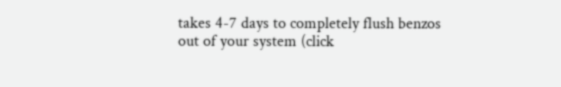takes 4-7 days to completely flush benzos out of your system (click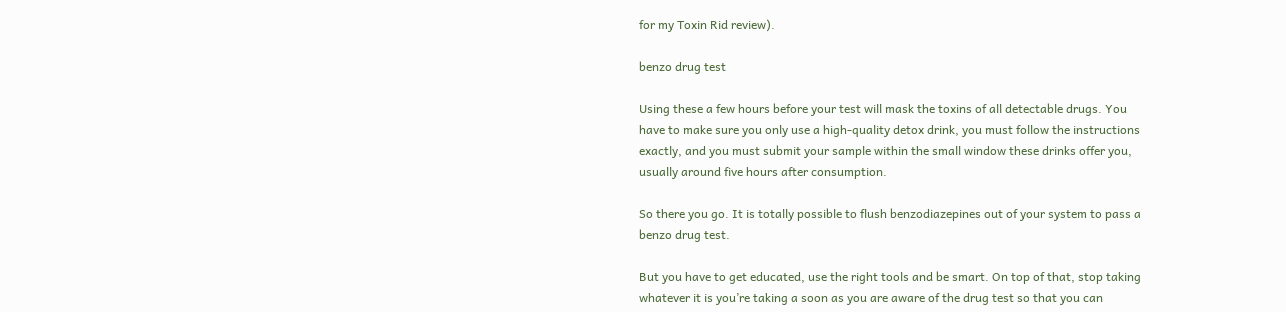for my Toxin Rid review).

benzo drug test

Using these a few hours before your test will mask the toxins of all detectable drugs. You have to make sure you only use a high-quality detox drink, you must follow the instructions exactly, and you must submit your sample within the small window these drinks offer you, usually around five hours after consumption.

So there you go. It is totally possible to flush benzodiazepines out of your system to pass a benzo drug test.

But you have to get educated, use the right tools and be smart. On top of that, stop taking whatever it is you’re taking a soon as you are aware of the drug test so that you can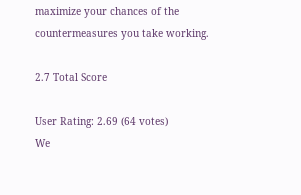maximize your chances of the countermeasures you take working.

2.7 Total Score

User Rating: 2.69 (64 votes)
We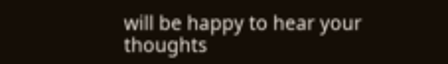will be happy to hear your thoughts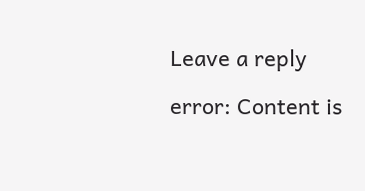Leave a reply

error: Content is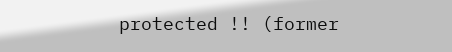protected !! (former